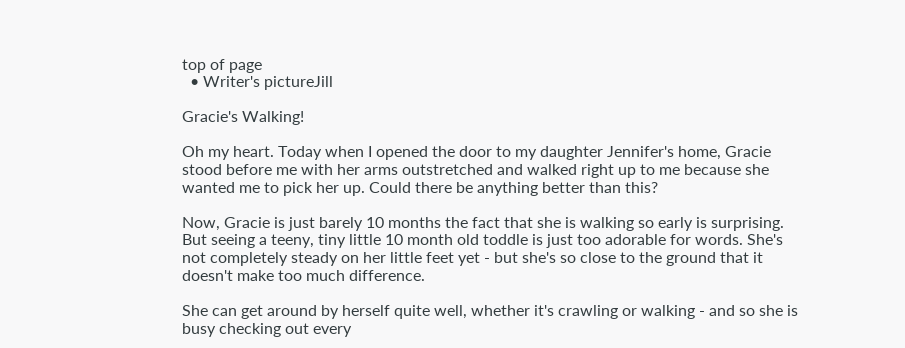top of page
  • Writer's pictureJill

Gracie's Walking!

Oh my heart. Today when I opened the door to my daughter Jennifer's home, Gracie stood before me with her arms outstretched and walked right up to me because she wanted me to pick her up. Could there be anything better than this?

Now, Gracie is just barely 10 months the fact that she is walking so early is surprising. But seeing a teeny, tiny little 10 month old toddle is just too adorable for words. She's not completely steady on her little feet yet - but she's so close to the ground that it doesn't make too much difference.

She can get around by herself quite well, whether it's crawling or walking - and so she is busy checking out every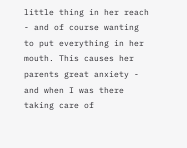little thing in her reach - and of course wanting to put everything in her mouth. This causes her parents great anxiety - and when I was there taking care of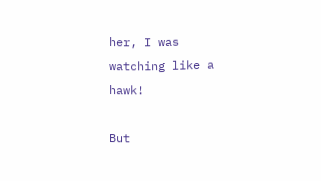her, I was watching like a hawk!

But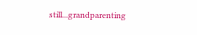still...grandparenting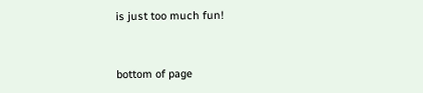is just too much fun!


bottom of page